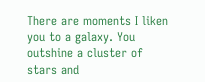There are moments I liken you to a galaxy. You outshine a cluster of stars and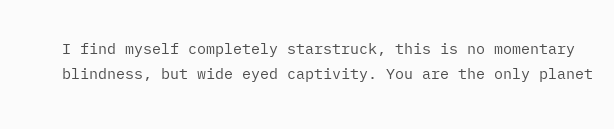I find myself completely starstruck, this is no momentary blindness, but wide eyed captivity. You are the only planet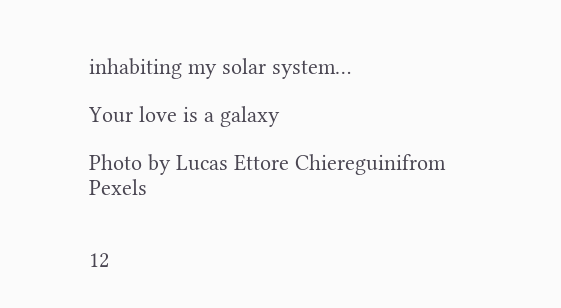inhabiting my solar system…

Your love is a galaxy

Photo by Lucas Ettore Chiereguinifrom Pexels


12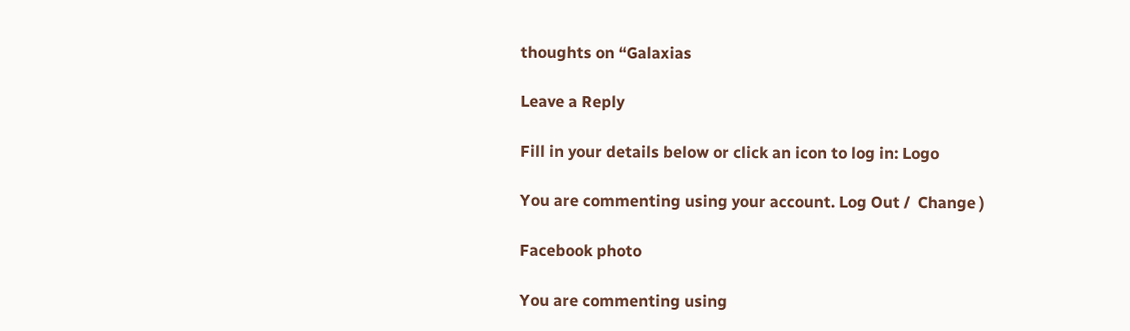thoughts on “Galaxias

Leave a Reply

Fill in your details below or click an icon to log in: Logo

You are commenting using your account. Log Out /  Change )

Facebook photo

You are commenting using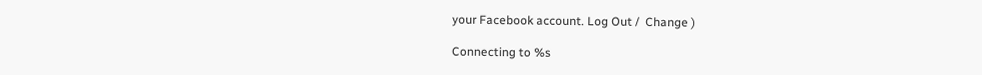your Facebook account. Log Out /  Change )

Connecting to %s